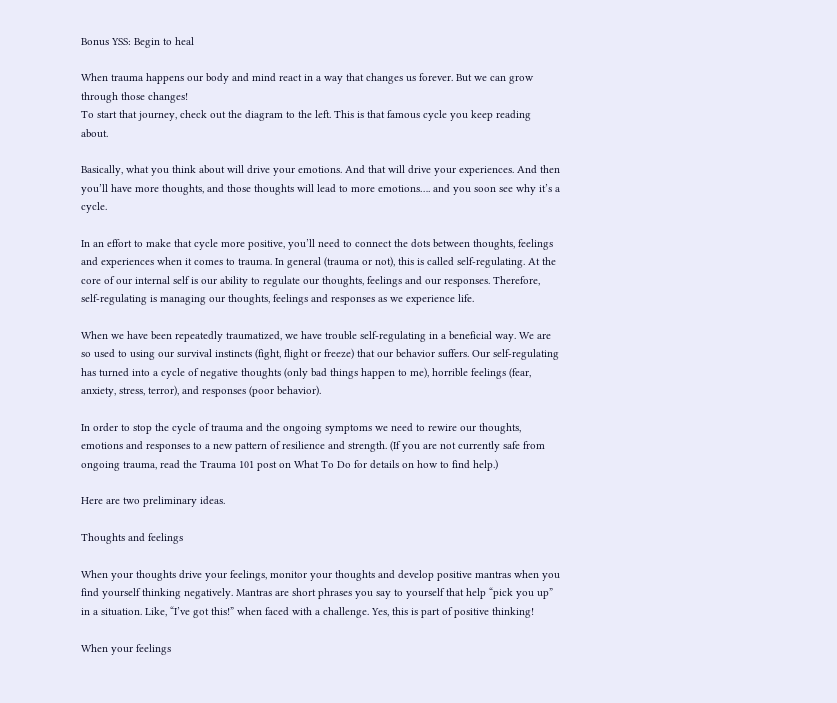Bonus YSS: Begin to heal

When trauma happens our body and mind react in a way that changes us forever. But we can grow through those changes!
To start that journey, check out the diagram to the left. This is that famous cycle you keep reading about.

Basically, what you think about will drive your emotions. And that will drive your experiences. And then you’ll have more thoughts, and those thoughts will lead to more emotions…. and you soon see why it’s a cycle.

In an effort to make that cycle more positive, you’ll need to connect the dots between thoughts, feelings and experiences when it comes to trauma. In general (trauma or not), this is called self-regulating. At the core of our internal self is our ability to regulate our thoughts, feelings and our responses. Therefore, self-regulating is managing our thoughts, feelings and responses as we experience life.

When we have been repeatedly traumatized, we have trouble self-regulating in a beneficial way. We are so used to using our survival instincts (fight, flight or freeze) that our behavior suffers. Our self-regulating has turned into a cycle of negative thoughts (only bad things happen to me), horrible feelings (fear, anxiety, stress, terror), and responses (poor behavior).

In order to stop the cycle of trauma and the ongoing symptoms we need to rewire our thoughts, emotions and responses to a new pattern of resilience and strength. (If you are not currently safe from ongoing trauma, read the Trauma 101 post on What To Do for details on how to find help.)

Here are two preliminary ideas.

Thoughts and feelings

When your thoughts drive your feelings, monitor your thoughts and develop positive mantras when you find yourself thinking negatively. Mantras are short phrases you say to yourself that help “pick you up” in a situation. Like, “I’ve got this!” when faced with a challenge. Yes, this is part of positive thinking!

When your feelings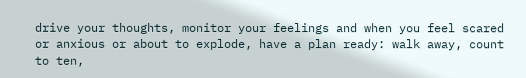drive your thoughts, monitor your feelings and when you feel scared or anxious or about to explode, have a plan ready: walk away, count to ten,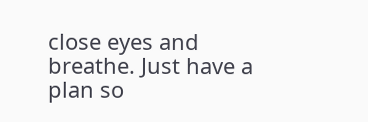close eyes and breathe. Just have a plan so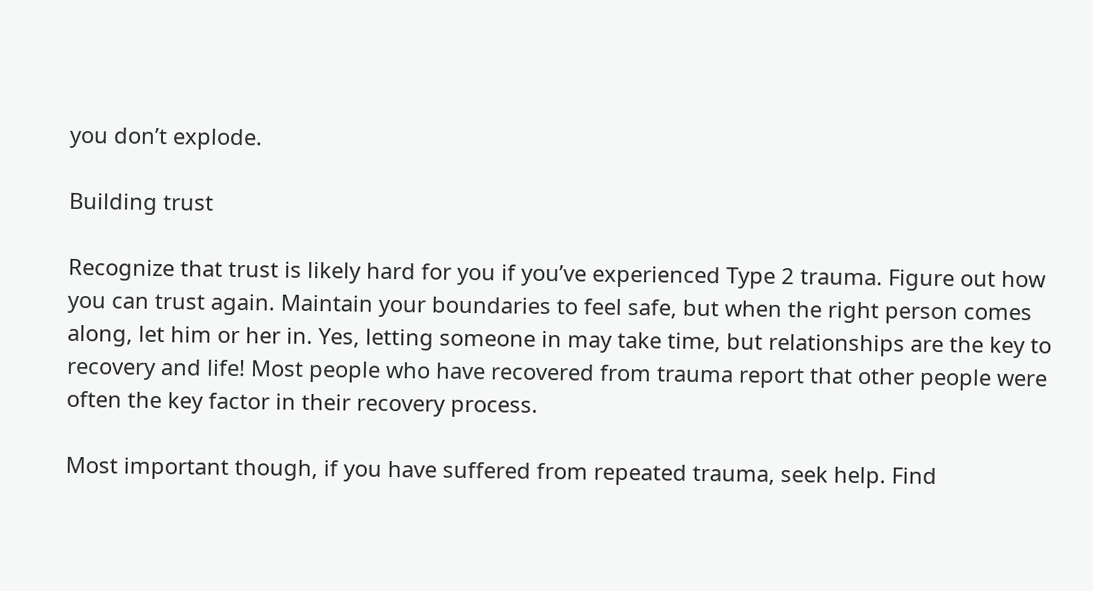you don’t explode.

Building trust

Recognize that trust is likely hard for you if you’ve experienced Type 2 trauma. Figure out how you can trust again. Maintain your boundaries to feel safe, but when the right person comes along, let him or her in. Yes, letting someone in may take time, but relationships are the key to recovery and life! Most people who have recovered from trauma report that other people were often the key factor in their recovery process.

Most important though, if you have suffered from repeated trauma, seek help. Find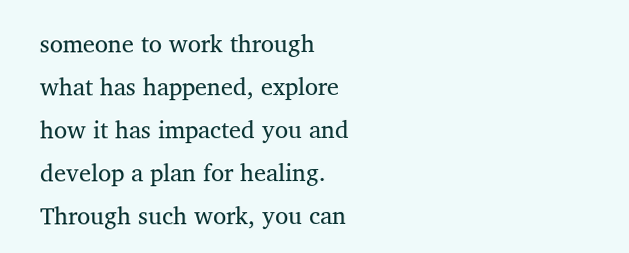someone to work through what has happened, explore how it has impacted you and develop a plan for healing. Through such work, you can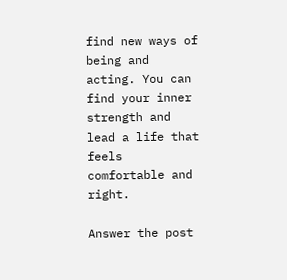find new ways of being and acting. You can find your inner strength and lead a life that feels comfortable and right.

Answer the post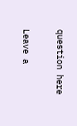question here

Leave a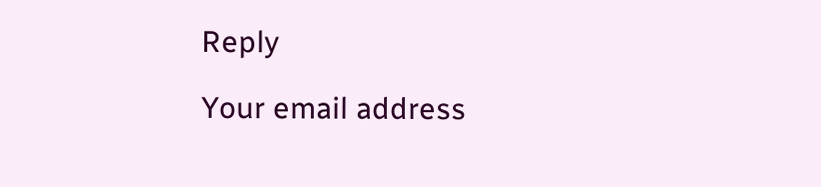Reply

Your email address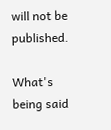will not be published.

What's being said